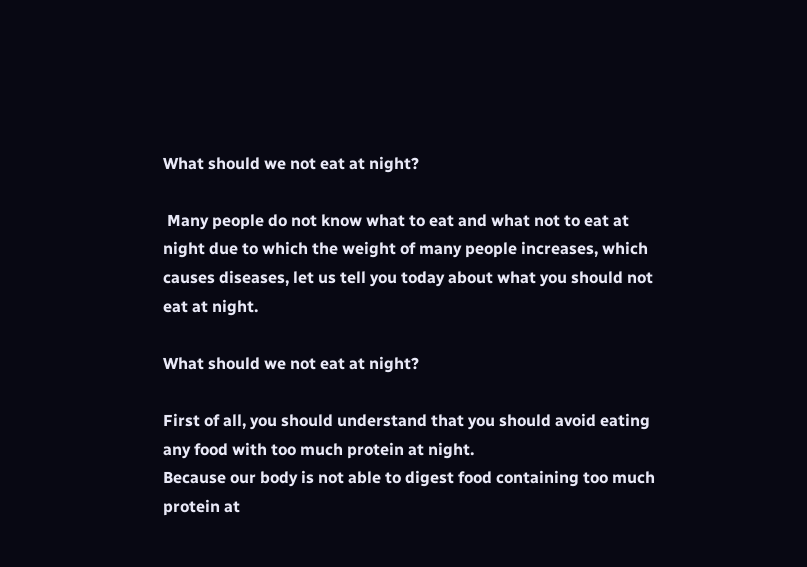What should we not eat at night?

 Many people do not know what to eat and what not to eat at night due to which the weight of many people increases, which causes diseases, let us tell you today about what you should not eat at night.

What should we not eat at night?

First of all, you should understand that you should avoid eating any food with too much protein at night.
Because our body is not able to digest food containing too much protein at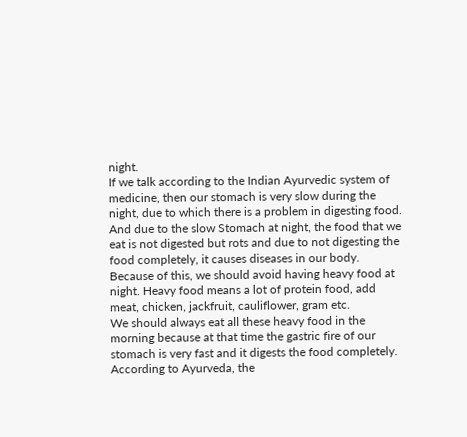night.
If we talk according to the Indian Ayurvedic system of medicine, then our stomach is very slow during the night, due to which there is a problem in digesting food.
And due to the slow Stomach at night, the food that we eat is not digested but rots and due to not digesting the food completely, it causes diseases in our body.
Because of this, we should avoid having heavy food at night. Heavy food means a lot of protein food, add meat, chicken, jackfruit, cauliflower, gram etc.
We should always eat all these heavy food in the morning because at that time the gastric fire of our stomach is very fast and it digests the food completely.
According to Ayurveda, the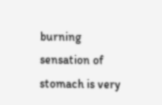burning sensation of stomach is very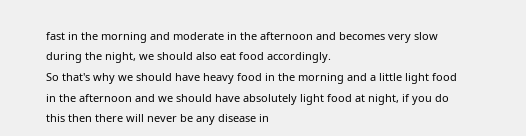fast in the morning and moderate in the afternoon and becomes very slow during the night, we should also eat food accordingly.
So that's why we should have heavy food in the morning and a little light food in the afternoon and we should have absolutely light food at night, if you do this then there will never be any disease in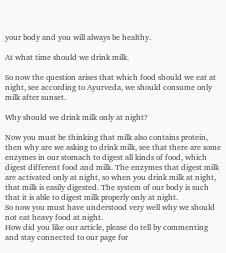your body and you will always be healthy.

At what time should we drink milk.

So now the question arises that which food should we eat at night, see according to Ayurveda, we should consume only milk after sunset.

Why should we drink milk only at night?

Now you must be thinking that milk also contains protein, then why are we asking to drink milk, see that there are some enzymes in our stomach to digest all kinds of food, which digest different food and milk. The enzymes that digest milk are activated only at night, so when you drink milk at night, that milk is easily digested. The system of our body is such that it is able to digest milk properly only at night.
So now you must have understood very well why we should not eat heavy food at night.
How did you like our article, please do tell by commenting and stay connected to our page for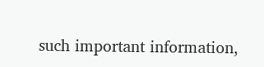such important information,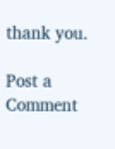thank you.

Post a Comment